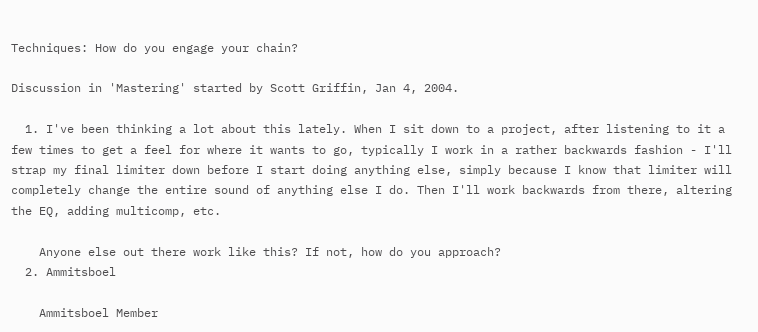Techniques: How do you engage your chain?

Discussion in 'Mastering' started by Scott Griffin, Jan 4, 2004.

  1. I've been thinking a lot about this lately. When I sit down to a project, after listening to it a few times to get a feel for where it wants to go, typically I work in a rather backwards fashion - I'll strap my final limiter down before I start doing anything else, simply because I know that limiter will completely change the entire sound of anything else I do. Then I'll work backwards from there, altering the EQ, adding multicomp, etc.

    Anyone else out there work like this? If not, how do you approach?
  2. Ammitsboel

    Ammitsboel Member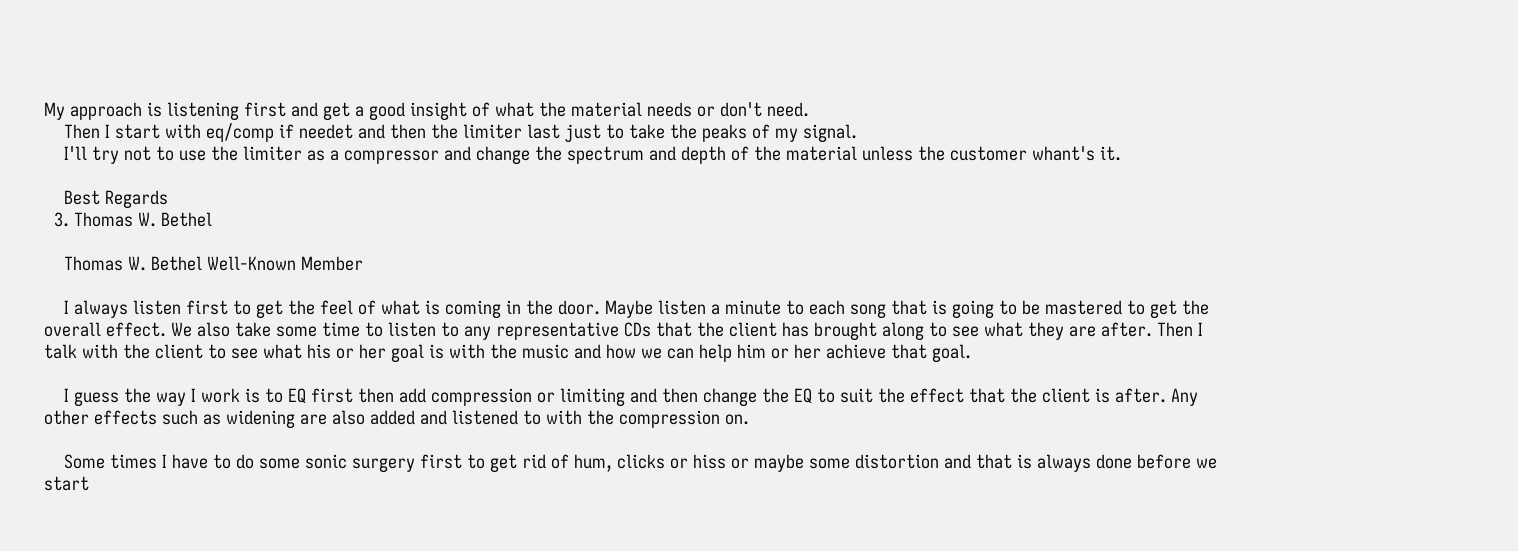My approach is listening first and get a good insight of what the material needs or don't need.
    Then I start with eq/comp if needet and then the limiter last just to take the peaks of my signal.
    I'll try not to use the limiter as a compressor and change the spectrum and depth of the material unless the customer whant's it.

    Best Regards
  3. Thomas W. Bethel

    Thomas W. Bethel Well-Known Member

    I always listen first to get the feel of what is coming in the door. Maybe listen a minute to each song that is going to be mastered to get the overall effect. We also take some time to listen to any representative CDs that the client has brought along to see what they are after. Then I talk with the client to see what his or her goal is with the music and how we can help him or her achieve that goal.

    I guess the way I work is to EQ first then add compression or limiting and then change the EQ to suit the effect that the client is after. Any other effects such as widening are also added and listened to with the compression on.

    Some times I have to do some sonic surgery first to get rid of hum, clicks or hiss or maybe some distortion and that is always done before we start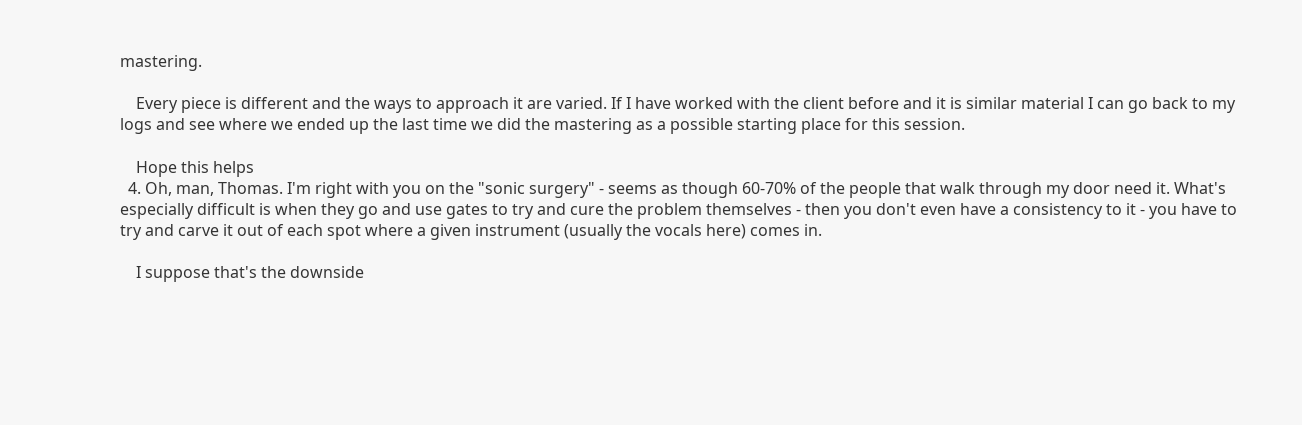mastering.

    Every piece is different and the ways to approach it are varied. If I have worked with the client before and it is similar material I can go back to my logs and see where we ended up the last time we did the mastering as a possible starting place for this session.

    Hope this helps
  4. Oh, man, Thomas. I'm right with you on the "sonic surgery" - seems as though 60-70% of the people that walk through my door need it. What's especially difficult is when they go and use gates to try and cure the problem themselves - then you don't even have a consistency to it - you have to try and carve it out of each spot where a given instrument (usually the vocals here) comes in.

    I suppose that's the downside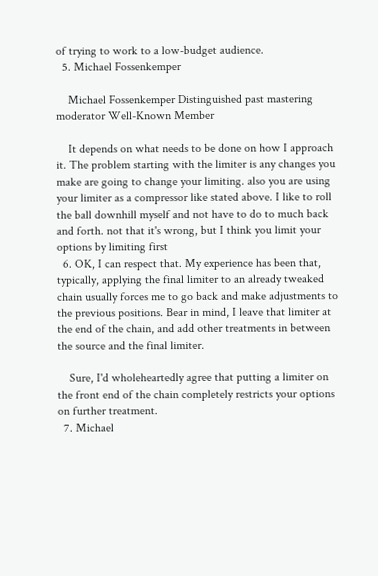of trying to work to a low-budget audience.
  5. Michael Fossenkemper

    Michael Fossenkemper Distinguished past mastering moderator Well-Known Member

    It depends on what needs to be done on how I approach it. The problem starting with the limiter is any changes you make are going to change your limiting. also you are using your limiter as a compressor like stated above. I like to roll the ball downhill myself and not have to do to much back and forth. not that it's wrong, but I think you limit your options by limiting first
  6. OK, I can respect that. My experience has been that, typically, applying the final limiter to an already tweaked chain usually forces me to go back and make adjustments to the previous positions. Bear in mind, I leave that limiter at the end of the chain, and add other treatments in between the source and the final limiter.

    Sure, I'd wholeheartedly agree that putting a limiter on the front end of the chain completely restricts your options on further treatment.
  7. Michael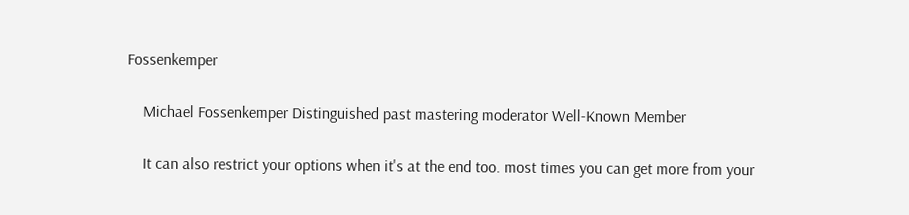Fossenkemper

    Michael Fossenkemper Distinguished past mastering moderator Well-Known Member

    It can also restrict your options when it's at the end too. most times you can get more from your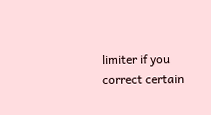limiter if you correct certain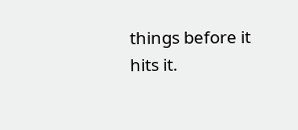things before it hits it.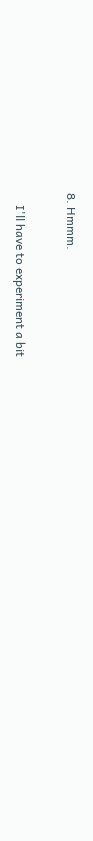8. Hmmm.

    I'll have to experiment a bit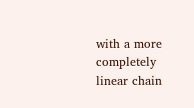with a more completely linear chain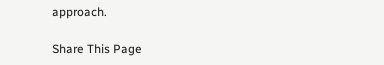approach.

Share This Page